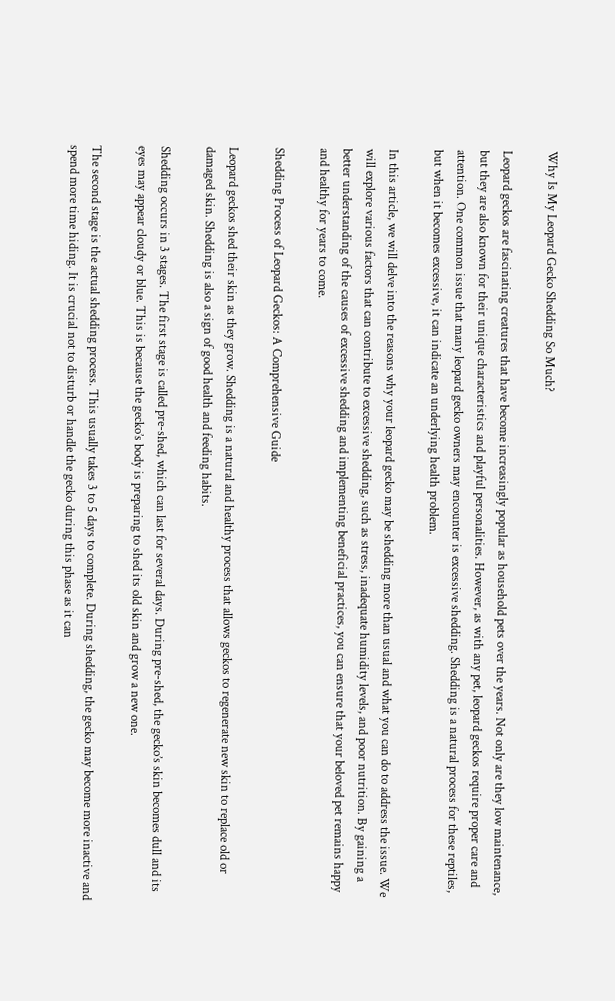Why Is My Leopard Gecko Shedding So Much?

Leopard geckos are fascinating creatures that have become increasingly popular as household pets over the years. Not only are they low maintenance, but they are also known for their unique characteristics and playful personalities. However, as with any pet, leopard geckos require proper care and attention. One common issue that many leopard gecko owners may encounter is excessive shedding. Shedding is a natural process for these reptiles, but when it becomes excessive, it can indicate an underlying health problem.

In this article, we will delve into the reasons why your leopard gecko may be shedding more than usual and what you can do to address the issue. We will explore various factors that can contribute to excessive shedding, such as stress, inadequate humidity levels, and poor nutrition. By gaining a better understanding of the causes of excessive shedding and implementing beneficial practices, you can ensure that your beloved pet remains happy and healthy for years to come.

Shedding Process of Leopard Geckos: A Comprehensive Guide

Leopard geckos shed their skin as they grow. Shedding is a natural and healthy process that allows geckos to regenerate new skin to replace old or damaged skin. Shedding is also a sign of good health and feeding habits.

Shedding occurs in 3 stages. The first stage is called pre-shed, which can last for several days. During pre-shed, the gecko’s skin becomes dull and its eyes may appear cloudy or blue. This is because the gecko’s body is preparing to shed its old skin and grow a new one.

The second stage is the actual shedding process. This usually takes 3 to 5 days to complete. During shedding, the gecko may become more inactive and spend more time hiding. It is crucial not to disturb or handle the gecko during this phase as it can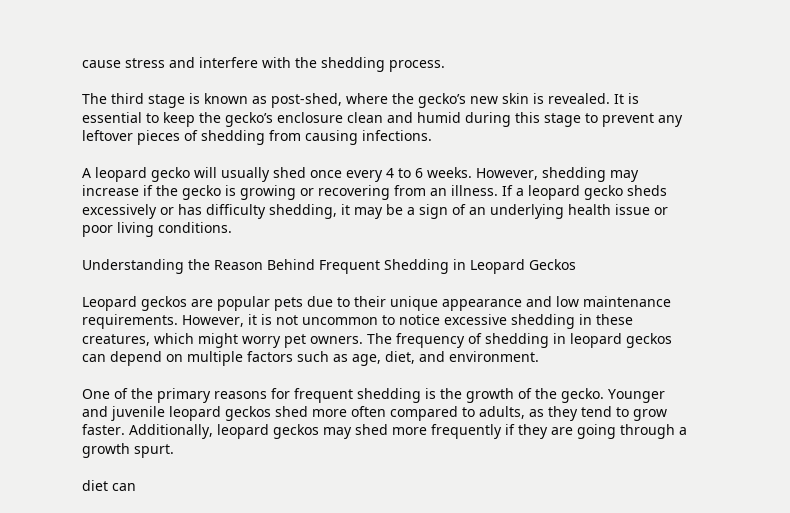cause stress and interfere with the shedding process.

The third stage is known as post-shed, where the gecko’s new skin is revealed. It is essential to keep the gecko’s enclosure clean and humid during this stage to prevent any leftover pieces of shedding from causing infections.

A leopard gecko will usually shed once every 4 to 6 weeks. However, shedding may increase if the gecko is growing or recovering from an illness. If a leopard gecko sheds excessively or has difficulty shedding, it may be a sign of an underlying health issue or poor living conditions.

Understanding the Reason Behind Frequent Shedding in Leopard Geckos

Leopard geckos are popular pets due to their unique appearance and low maintenance requirements. However, it is not uncommon to notice excessive shedding in these creatures, which might worry pet owners. The frequency of shedding in leopard geckos can depend on multiple factors such as age, diet, and environment.

One of the primary reasons for frequent shedding is the growth of the gecko. Younger and juvenile leopard geckos shed more often compared to adults, as they tend to grow faster. Additionally, leopard geckos may shed more frequently if they are going through a growth spurt.

diet can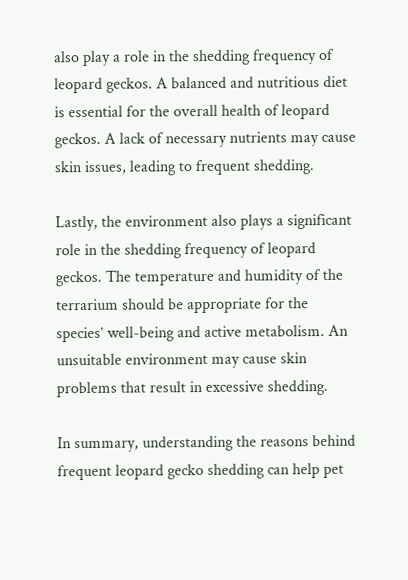also play a role in the shedding frequency of leopard geckos. A balanced and nutritious diet is essential for the overall health of leopard geckos. A lack of necessary nutrients may cause skin issues, leading to frequent shedding.

Lastly, the environment also plays a significant role in the shedding frequency of leopard geckos. The temperature and humidity of the terrarium should be appropriate for the species’ well-being and active metabolism. An unsuitable environment may cause skin problems that result in excessive shedding.

In summary, understanding the reasons behind frequent leopard gecko shedding can help pet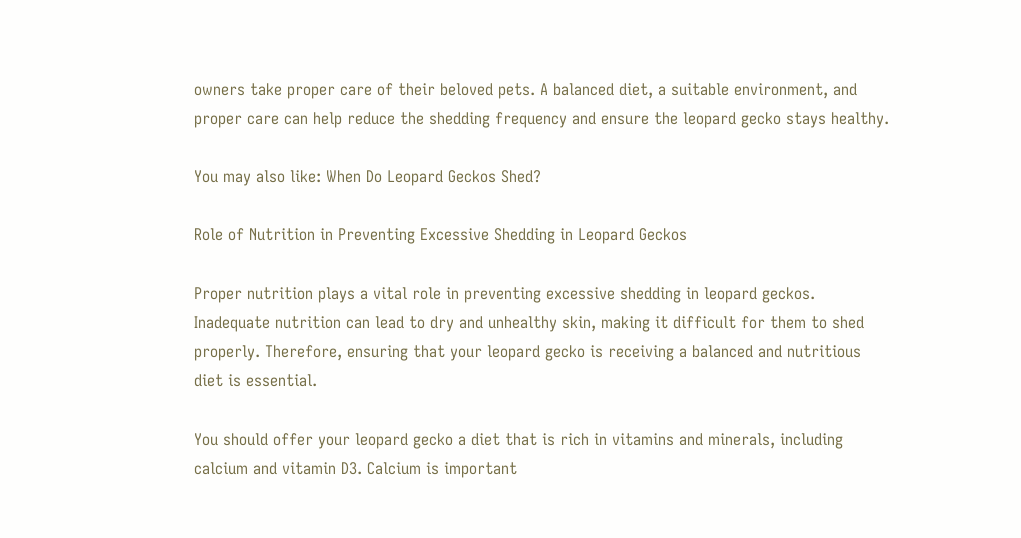owners take proper care of their beloved pets. A balanced diet, a suitable environment, and proper care can help reduce the shedding frequency and ensure the leopard gecko stays healthy.

You may also like: When Do Leopard Geckos Shed?

Role of Nutrition in Preventing Excessive Shedding in Leopard Geckos

Proper nutrition plays a vital role in preventing excessive shedding in leopard geckos. Inadequate nutrition can lead to dry and unhealthy skin, making it difficult for them to shed properly. Therefore, ensuring that your leopard gecko is receiving a balanced and nutritious diet is essential.

You should offer your leopard gecko a diet that is rich in vitamins and minerals, including calcium and vitamin D3. Calcium is important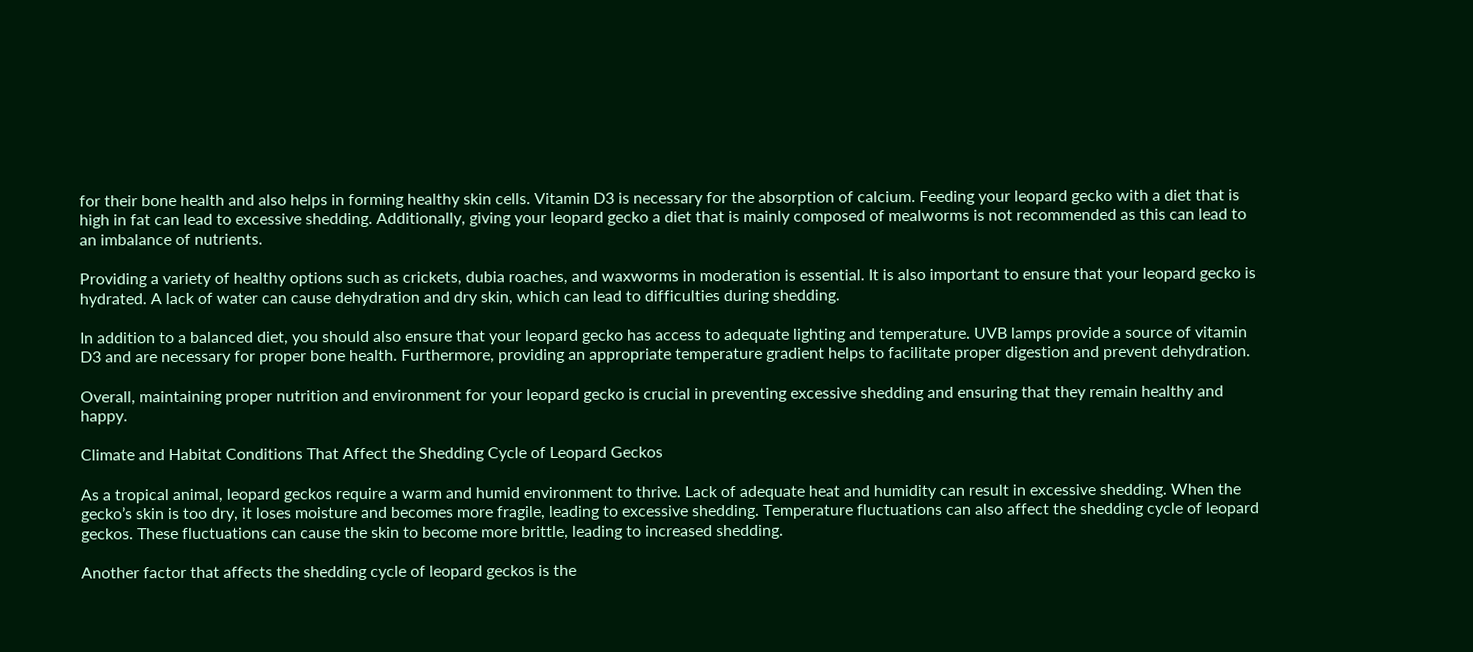for their bone health and also helps in forming healthy skin cells. Vitamin D3 is necessary for the absorption of calcium. Feeding your leopard gecko with a diet that is high in fat can lead to excessive shedding. Additionally, giving your leopard gecko a diet that is mainly composed of mealworms is not recommended as this can lead to an imbalance of nutrients.

Providing a variety of healthy options such as crickets, dubia roaches, and waxworms in moderation is essential. It is also important to ensure that your leopard gecko is hydrated. A lack of water can cause dehydration and dry skin, which can lead to difficulties during shedding.

In addition to a balanced diet, you should also ensure that your leopard gecko has access to adequate lighting and temperature. UVB lamps provide a source of vitamin D3 and are necessary for proper bone health. Furthermore, providing an appropriate temperature gradient helps to facilitate proper digestion and prevent dehydration.

Overall, maintaining proper nutrition and environment for your leopard gecko is crucial in preventing excessive shedding and ensuring that they remain healthy and happy.

Climate and Habitat Conditions That Affect the Shedding Cycle of Leopard Geckos

As a tropical animal, leopard geckos require a warm and humid environment to thrive. Lack of adequate heat and humidity can result in excessive shedding. When the gecko’s skin is too dry, it loses moisture and becomes more fragile, leading to excessive shedding. Temperature fluctuations can also affect the shedding cycle of leopard geckos. These fluctuations can cause the skin to become more brittle, leading to increased shedding.

Another factor that affects the shedding cycle of leopard geckos is the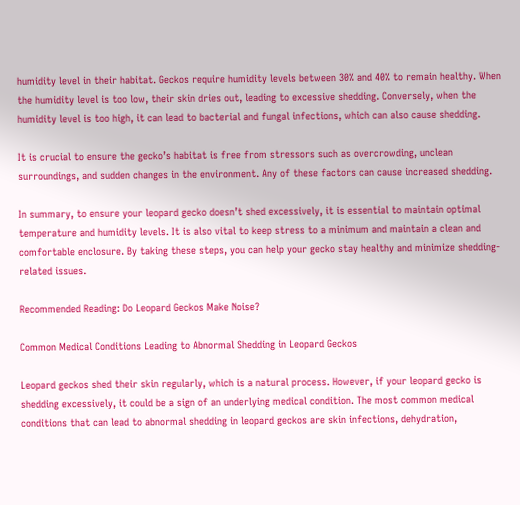humidity level in their habitat. Geckos require humidity levels between 30% and 40% to remain healthy. When the humidity level is too low, their skin dries out, leading to excessive shedding. Conversely, when the humidity level is too high, it can lead to bacterial and fungal infections, which can also cause shedding.

It is crucial to ensure the gecko’s habitat is free from stressors such as overcrowding, unclean surroundings, and sudden changes in the environment. Any of these factors can cause increased shedding.

In summary, to ensure your leopard gecko doesn’t shed excessively, it is essential to maintain optimal temperature and humidity levels. It is also vital to keep stress to a minimum and maintain a clean and comfortable enclosure. By taking these steps, you can help your gecko stay healthy and minimize shedding-related issues.

Recommended Reading: Do Leopard Geckos Make Noise?

Common Medical Conditions Leading to Abnormal Shedding in Leopard Geckos

Leopard geckos shed their skin regularly, which is a natural process. However, if your leopard gecko is shedding excessively, it could be a sign of an underlying medical condition. The most common medical conditions that can lead to abnormal shedding in leopard geckos are skin infections, dehydration,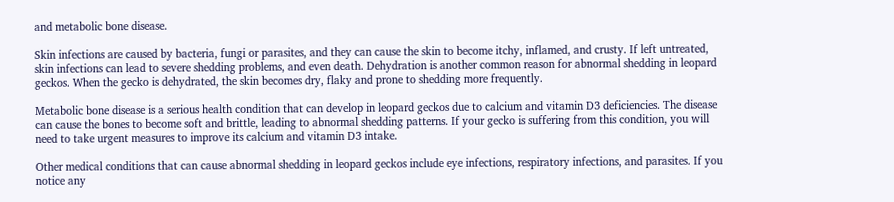and metabolic bone disease.

Skin infections are caused by bacteria, fungi or parasites, and they can cause the skin to become itchy, inflamed, and crusty. If left untreated, skin infections can lead to severe shedding problems, and even death. Dehydration is another common reason for abnormal shedding in leopard geckos. When the gecko is dehydrated, the skin becomes dry, flaky and prone to shedding more frequently.

Metabolic bone disease is a serious health condition that can develop in leopard geckos due to calcium and vitamin D3 deficiencies. The disease can cause the bones to become soft and brittle, leading to abnormal shedding patterns. If your gecko is suffering from this condition, you will need to take urgent measures to improve its calcium and vitamin D3 intake.

Other medical conditions that can cause abnormal shedding in leopard geckos include eye infections, respiratory infections, and parasites. If you notice any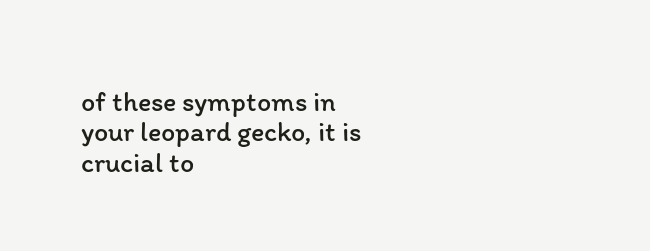of these symptoms in your leopard gecko, it is crucial to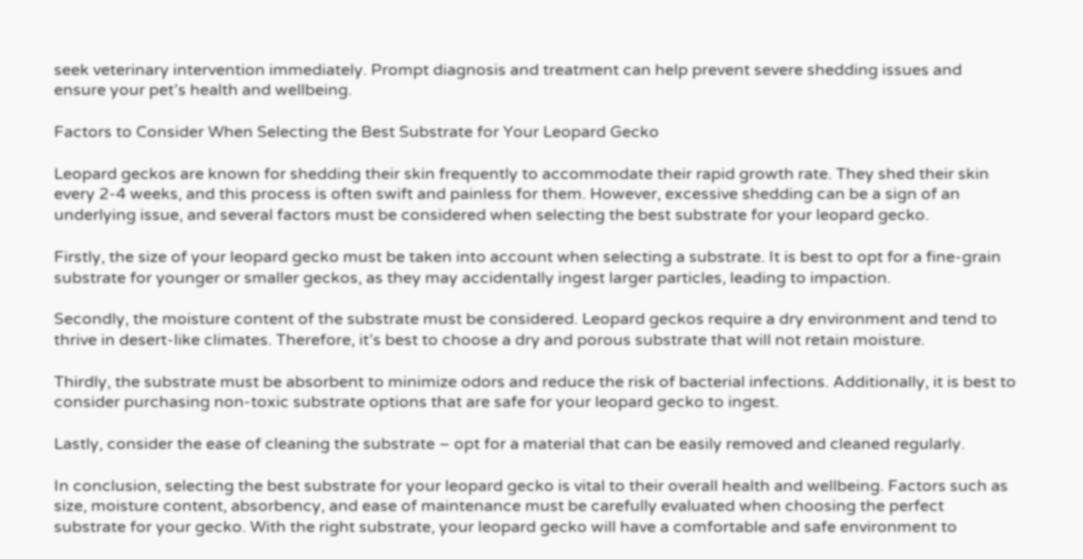seek veterinary intervention immediately. Prompt diagnosis and treatment can help prevent severe shedding issues and ensure your pet’s health and wellbeing.

Factors to Consider When Selecting the Best Substrate for Your Leopard Gecko

Leopard geckos are known for shedding their skin frequently to accommodate their rapid growth rate. They shed their skin every 2-4 weeks, and this process is often swift and painless for them. However, excessive shedding can be a sign of an underlying issue, and several factors must be considered when selecting the best substrate for your leopard gecko.

Firstly, the size of your leopard gecko must be taken into account when selecting a substrate. It is best to opt for a fine-grain substrate for younger or smaller geckos, as they may accidentally ingest larger particles, leading to impaction.

Secondly, the moisture content of the substrate must be considered. Leopard geckos require a dry environment and tend to thrive in desert-like climates. Therefore, it’s best to choose a dry and porous substrate that will not retain moisture.

Thirdly, the substrate must be absorbent to minimize odors and reduce the risk of bacterial infections. Additionally, it is best to consider purchasing non-toxic substrate options that are safe for your leopard gecko to ingest.

Lastly, consider the ease of cleaning the substrate – opt for a material that can be easily removed and cleaned regularly.

In conclusion, selecting the best substrate for your leopard gecko is vital to their overall health and wellbeing. Factors such as size, moisture content, absorbency, and ease of maintenance must be carefully evaluated when choosing the perfect substrate for your gecko. With the right substrate, your leopard gecko will have a comfortable and safe environment to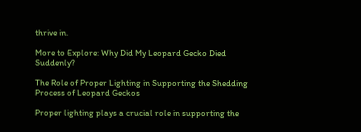thrive in.

More to Explore: Why Did My Leopard Gecko Died Suddenly?

The Role of Proper Lighting in Supporting the Shedding Process of Leopard Geckos

Proper lighting plays a crucial role in supporting the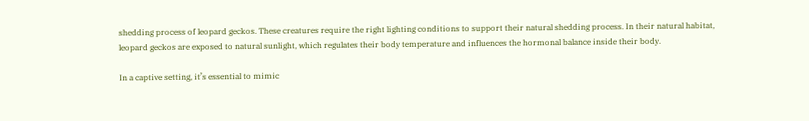shedding process of leopard geckos. These creatures require the right lighting conditions to support their natural shedding process. In their natural habitat, leopard geckos are exposed to natural sunlight, which regulates their body temperature and influences the hormonal balance inside their body.

In a captive setting, it’s essential to mimic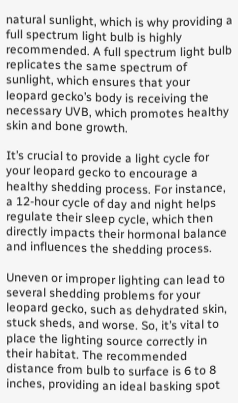natural sunlight, which is why providing a full spectrum light bulb is highly recommended. A full spectrum light bulb replicates the same spectrum of sunlight, which ensures that your leopard gecko’s body is receiving the necessary UVB, which promotes healthy skin and bone growth.

It’s crucial to provide a light cycle for your leopard gecko to encourage a healthy shedding process. For instance, a 12-hour cycle of day and night helps regulate their sleep cycle, which then directly impacts their hormonal balance and influences the shedding process.

Uneven or improper lighting can lead to several shedding problems for your leopard gecko, such as dehydrated skin, stuck sheds, and worse. So, it’s vital to place the lighting source correctly in their habitat. The recommended distance from bulb to surface is 6 to 8 inches, providing an ideal basking spot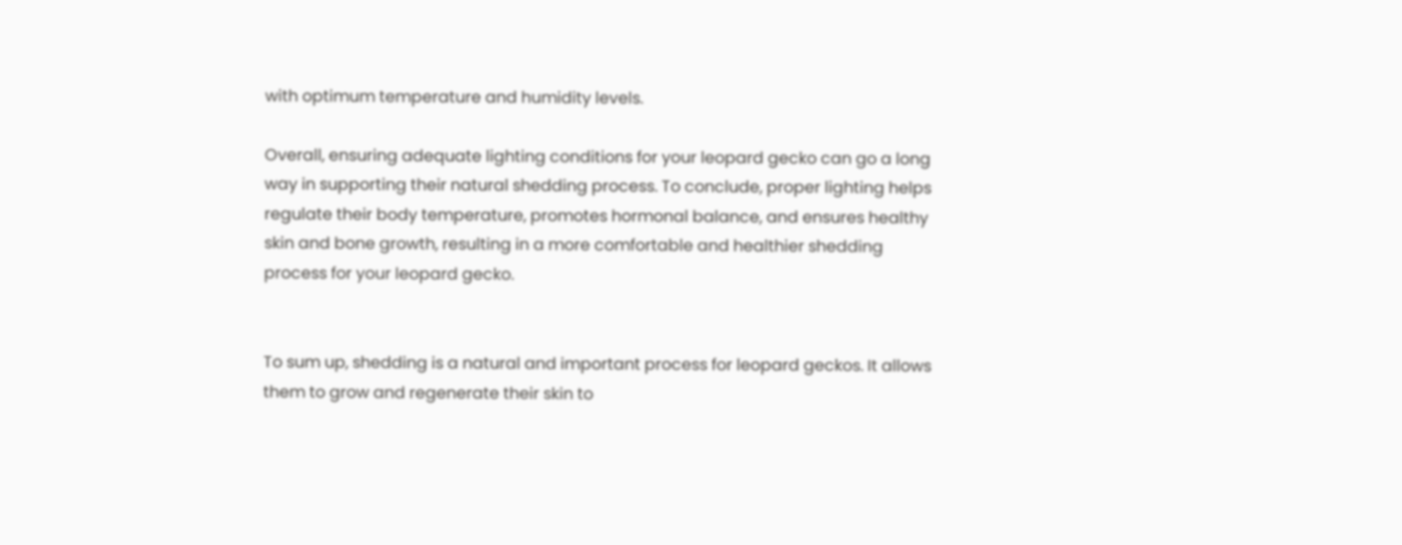with optimum temperature and humidity levels.

Overall, ensuring adequate lighting conditions for your leopard gecko can go a long way in supporting their natural shedding process. To conclude, proper lighting helps regulate their body temperature, promotes hormonal balance, and ensures healthy skin and bone growth, resulting in a more comfortable and healthier shedding process for your leopard gecko.


To sum up, shedding is a natural and important process for leopard geckos. It allows them to grow and regenerate their skin to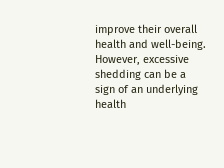improve their overall health and well-being. However, excessive shedding can be a sign of an underlying health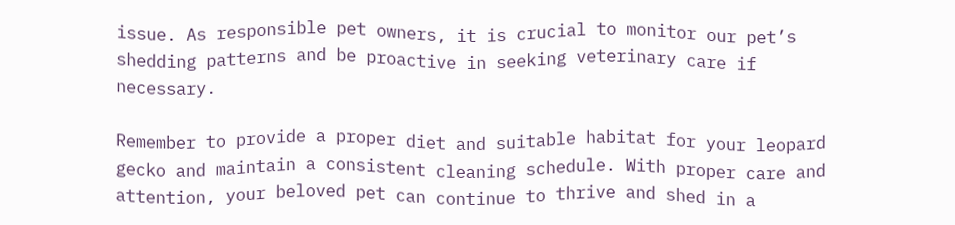issue. As responsible pet owners, it is crucial to monitor our pet’s shedding patterns and be proactive in seeking veterinary care if necessary.

Remember to provide a proper diet and suitable habitat for your leopard gecko and maintain a consistent cleaning schedule. With proper care and attention, your beloved pet can continue to thrive and shed in a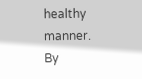healthy manner. By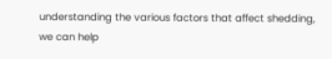understanding the various factors that affect shedding, we can help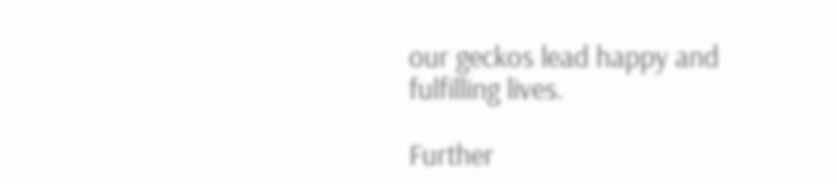our geckos lead happy and fulfilling lives.

Further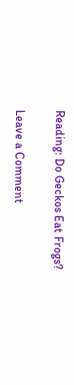Reading: Do Geckos Eat Frogs?

Leave a Comment